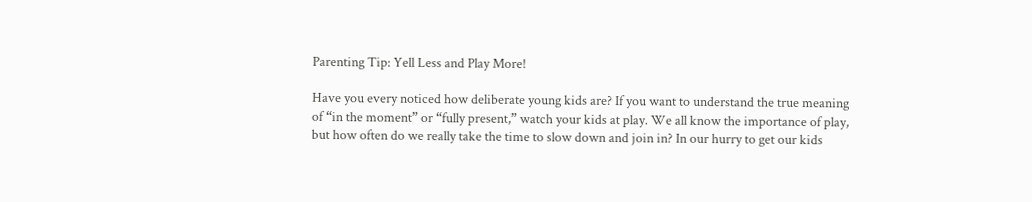Parenting Tip: Yell Less and Play More!

Have you every noticed how deliberate young kids are? If you want to understand the true meaning of “in the moment” or “fully present,” watch your kids at play. We all know the importance of play, but how often do we really take the time to slow down and join in? In our hurry to get our kids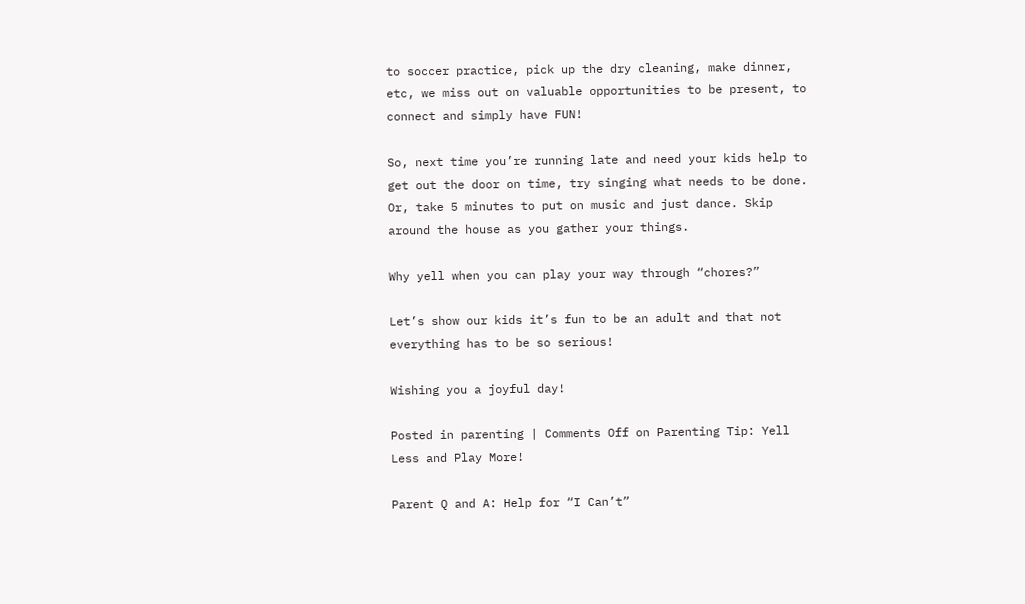to soccer practice, pick up the dry cleaning, make dinner, etc, we miss out on valuable opportunities to be present, to connect and simply have FUN!

So, next time you’re running late and need your kids help to get out the door on time, try singing what needs to be done. Or, take 5 minutes to put on music and just dance. Skip around the house as you gather your things.

Why yell when you can play your way through “chores?”

Let’s show our kids it’s fun to be an adult and that not everything has to be so serious!

Wishing you a joyful day!

Posted in parenting | Comments Off on Parenting Tip: Yell Less and Play More!

Parent Q and A: Help for “I Can’t”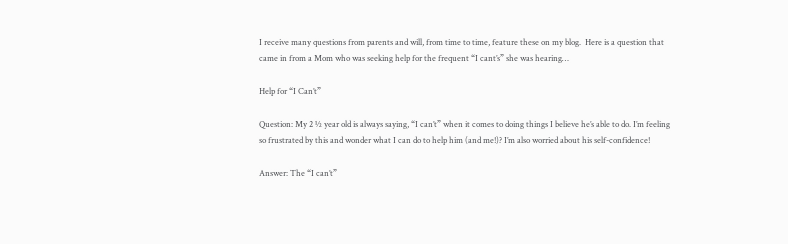I receive many questions from parents and will, from time to time, feature these on my blog.  Here is a question that came in from a Mom who was seeking help for the frequent “I cant’s” she was hearing…

Help for “I Can’t”

Question: My 2 ½ year old is always saying, “I can’t” when it comes to doing things I believe he’s able to do. I’m feeling so frustrated by this and wonder what I can do to help him (and me!)? I’m also worried about his self-confidence!

Answer: The “I can’t”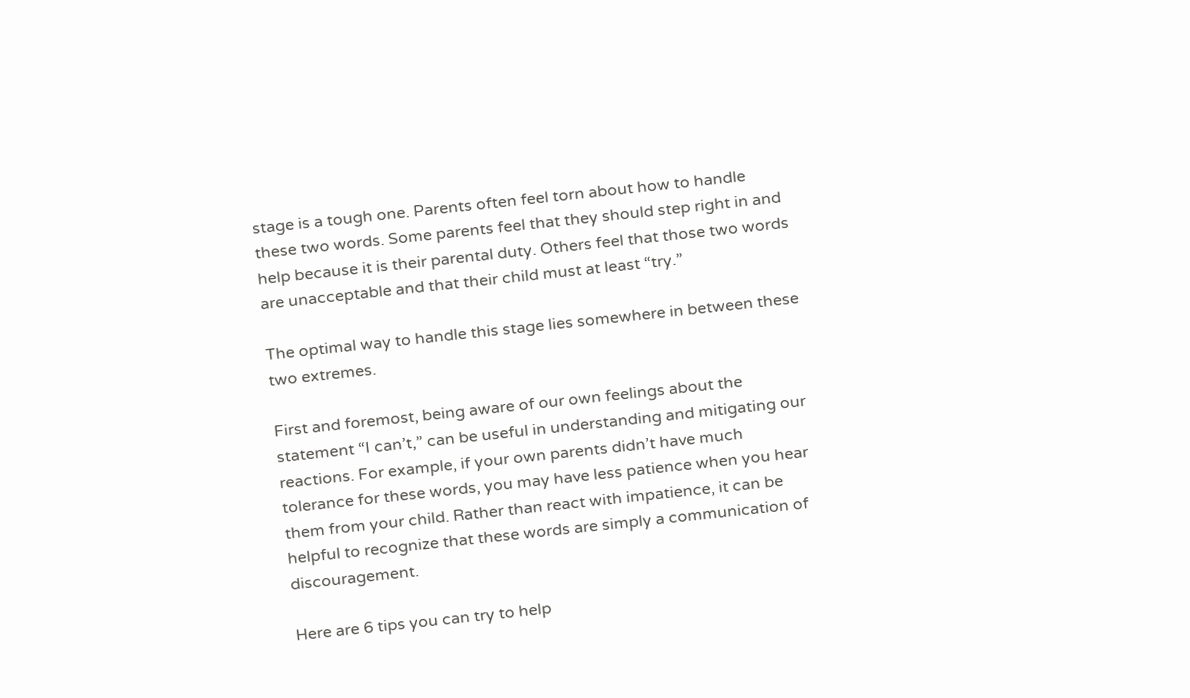stage is a tough one. Parents often feel torn about how to handle these two words. Some parents feel that they should step right in and help because it is their parental duty. Others feel that those two words are unacceptable and that their child must at least “try.”

The optimal way to handle this stage lies somewhere in between these two extremes.

First and foremost, being aware of our own feelings about the statement “I can’t,” can be useful in understanding and mitigating our reactions. For example, if your own parents didn’t have much tolerance for these words, you may have less patience when you hear them from your child. Rather than react with impatience, it can be helpful to recognize that these words are simply a communication of discouragement.

Here are 6 tips you can try to help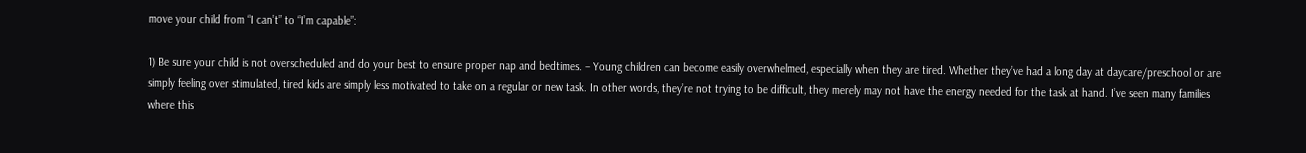move your child from “I can’t” to “I’m capable”:

1) Be sure your child is not overscheduled and do your best to ensure proper nap and bedtimes. – Young children can become easily overwhelmed, especially when they are tired. Whether they’ve had a long day at daycare/preschool or are simply feeling over stimulated, tired kids are simply less motivated to take on a regular or new task. In other words, they’re not trying to be difficult, they merely may not have the energy needed for the task at hand. I’ve seen many families where this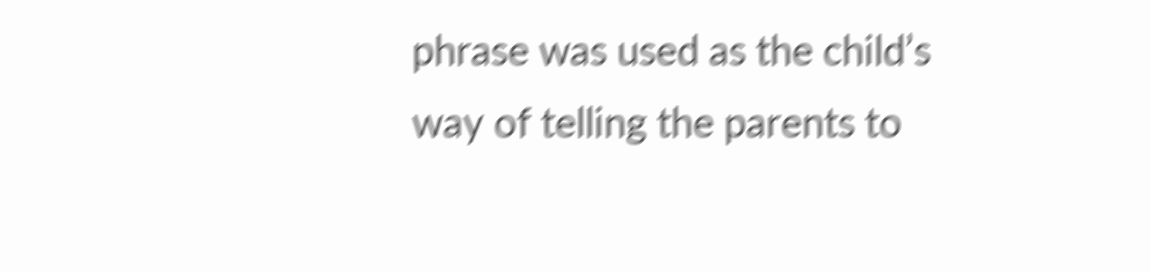phrase was used as the child’s way of telling the parents to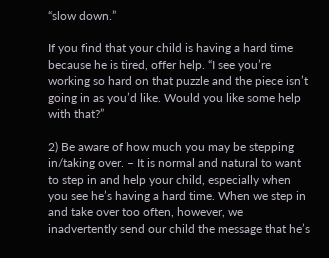“slow down.”

If you find that your child is having a hard time because he is tired, offer help. “I see you’re working so hard on that puzzle and the piece isn’t going in as you’d like. Would you like some help with that?”

2) Be aware of how much you may be stepping in/taking over. – It is normal and natural to want to step in and help your child, especially when you see he’s having a hard time. When we step in and take over too often, however, we inadvertently send our child the message that he’s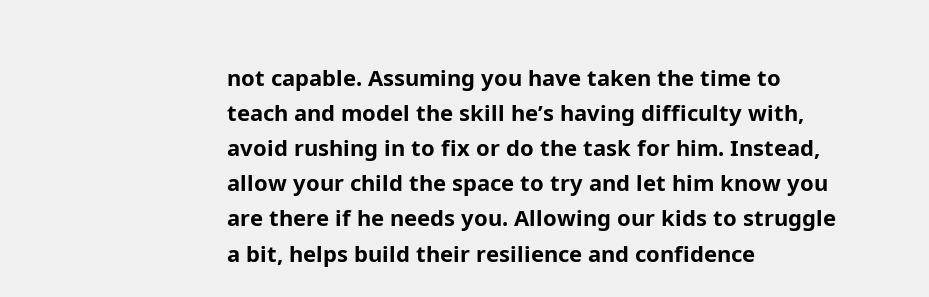not capable. Assuming you have taken the time to teach and model the skill he’s having difficulty with, avoid rushing in to fix or do the task for him. Instead, allow your child the space to try and let him know you are there if he needs you. Allowing our kids to struggle a bit, helps build their resilience and confidence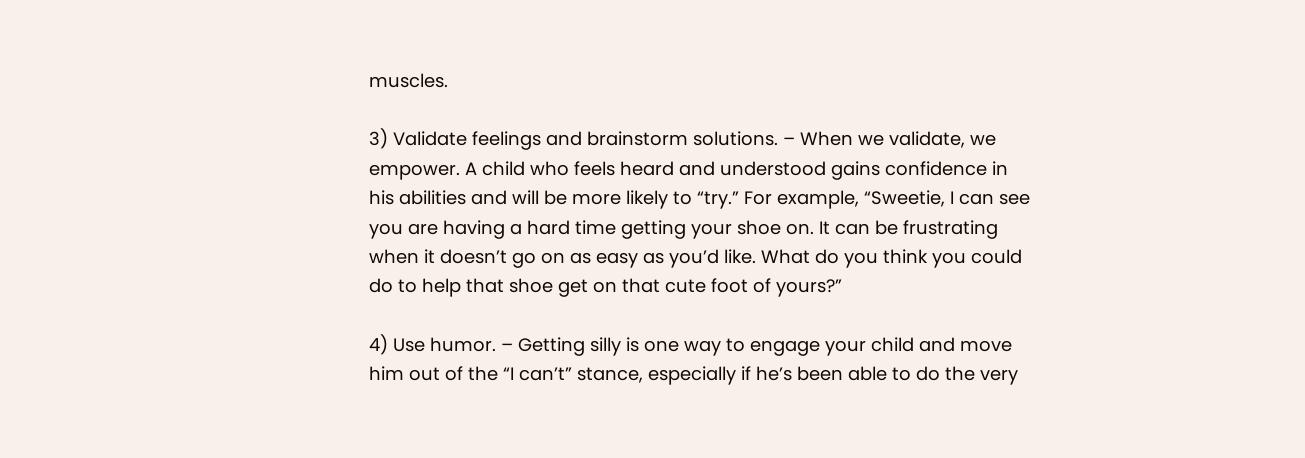muscles.

3) Validate feelings and brainstorm solutions. – When we validate, we empower. A child who feels heard and understood gains confidence in his abilities and will be more likely to “try.” For example, “Sweetie, I can see you are having a hard time getting your shoe on. It can be frustrating when it doesn’t go on as easy as you’d like. What do you think you could do to help that shoe get on that cute foot of yours?”

4) Use humor. – Getting silly is one way to engage your child and move him out of the “I can’t” stance, especially if he’s been able to do the very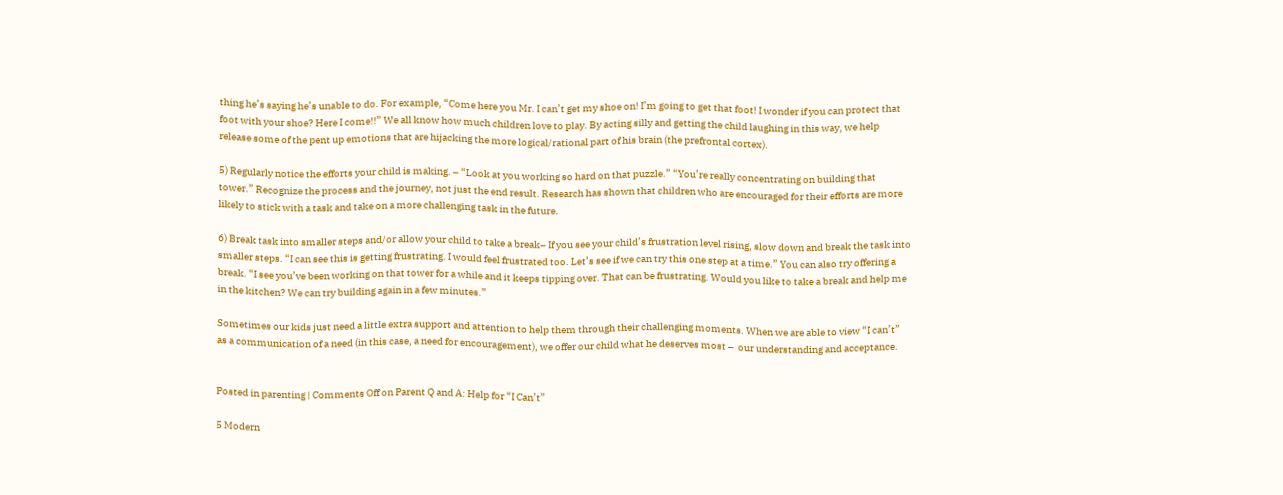thing he’s saying he’s unable to do. For example, “Come here you Mr. I can’t get my shoe on! I’m going to get that foot! I wonder if you can protect that foot with your shoe? Here I come!!” We all know how much children love to play. By acting silly and getting the child laughing in this way, we help release some of the pent up emotions that are hijacking the more logical/rational part of his brain (the prefrontal cortex).

5) Regularly notice the efforts your child is making. – “Look at you working so hard on that puzzle.” “You’re really concentrating on building that tower.” Recognize the process and the journey, not just the end result. Research has shown that children who are encouraged for their efforts are more likely to stick with a task and take on a more challenging task in the future.

6) Break task into smaller steps and/or allow your child to take a break– If you see your child’s frustration level rising, slow down and break the task into smaller steps. “I can see this is getting frustrating. I would feel frustrated too. Let’s see if we can try this one step at a time.” You can also try offering a break. “I see you’ve been working on that tower for a while and it keeps tipping over. That can be frustrating. Would you like to take a break and help me in the kitchen? We can try building again in a few minutes.”

Sometimes our kids just need a little extra support and attention to help them through their challenging moments. When we are able to view “I can’t” as a communication of a need (in this case, a need for encouragement), we offer our child what he deserves most –  our understanding and acceptance.


Posted in parenting | Comments Off on Parent Q and A: Help for “I Can’t”

5 Modern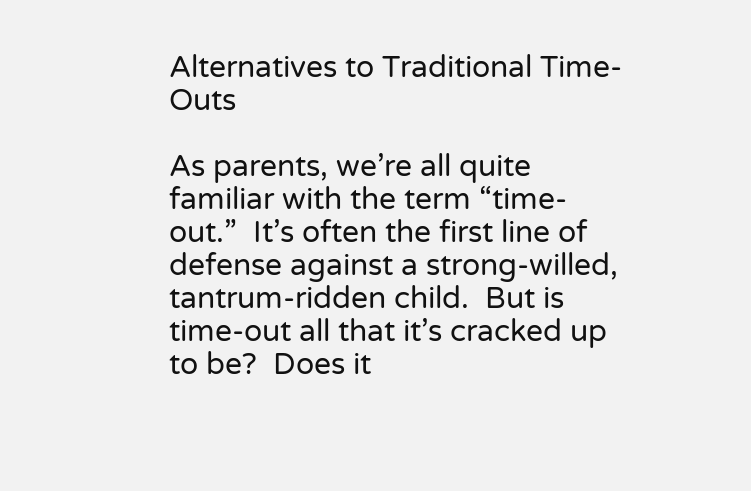Alternatives to Traditional Time-Outs

As parents, we’re all quite familiar with the term “time-out.”  It’s often the first line of defense against a strong-willed, tantrum-ridden child.  But is time-out all that it’s cracked up to be?  Does it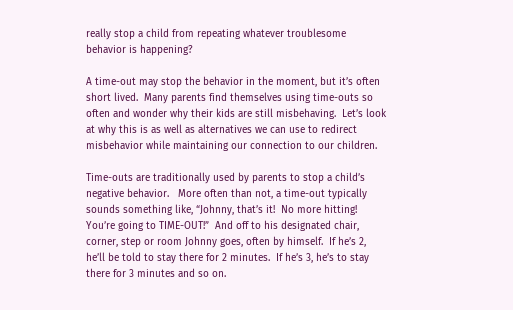really stop a child from repeating whatever troublesome behavior is happening?

A time-out may stop the behavior in the moment, but it’s often short lived.  Many parents find themselves using time-outs so often and wonder why their kids are still misbehaving.  Let’s look at why this is as well as alternatives we can use to redirect misbehavior while maintaining our connection to our children.

Time-outs are traditionally used by parents to stop a child’s negative behavior.   More often than not, a time-out typically sounds something like, “Johnny, that’s it!  No more hitting!  You’re going to TIME-OUT!”  And off to his designated chair, corner, step or room Johnny goes, often by himself.  If he’s 2, he’ll be told to stay there for 2 minutes.  If he’s 3, he’s to stay there for 3 minutes and so on.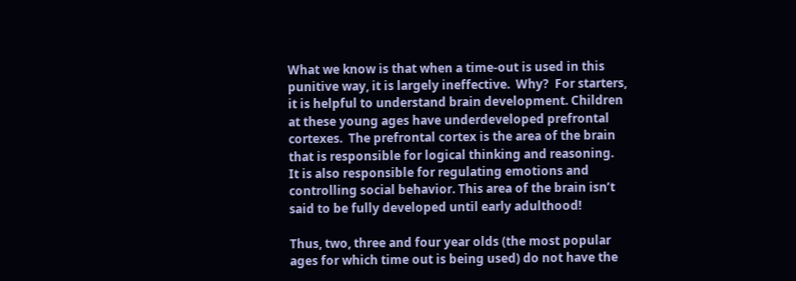What we know is that when a time-out is used in this punitive way, it is largely ineffective.  Why?  For starters, it is helpful to understand brain development. Children at these young ages have underdeveloped prefrontal cortexes.  The prefrontal cortex is the area of the brain that is responsible for logical thinking and reasoning.  It is also responsible for regulating emotions and controlling social behavior. This area of the brain isn’t said to be fully developed until early adulthood!

Thus, two, three and four year olds (the most popular ages for which time out is being used) do not have the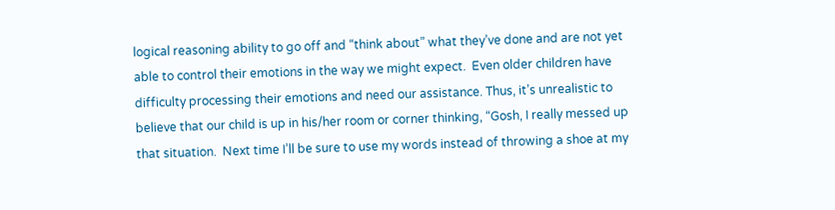logical reasoning ability to go off and “think about” what they’ve done and are not yet able to control their emotions in the way we might expect.  Even older children have difficulty processing their emotions and need our assistance. Thus, it’s unrealistic to believe that our child is up in his/her room or corner thinking, “Gosh, I really messed up that situation.  Next time I’ll be sure to use my words instead of throwing a shoe at my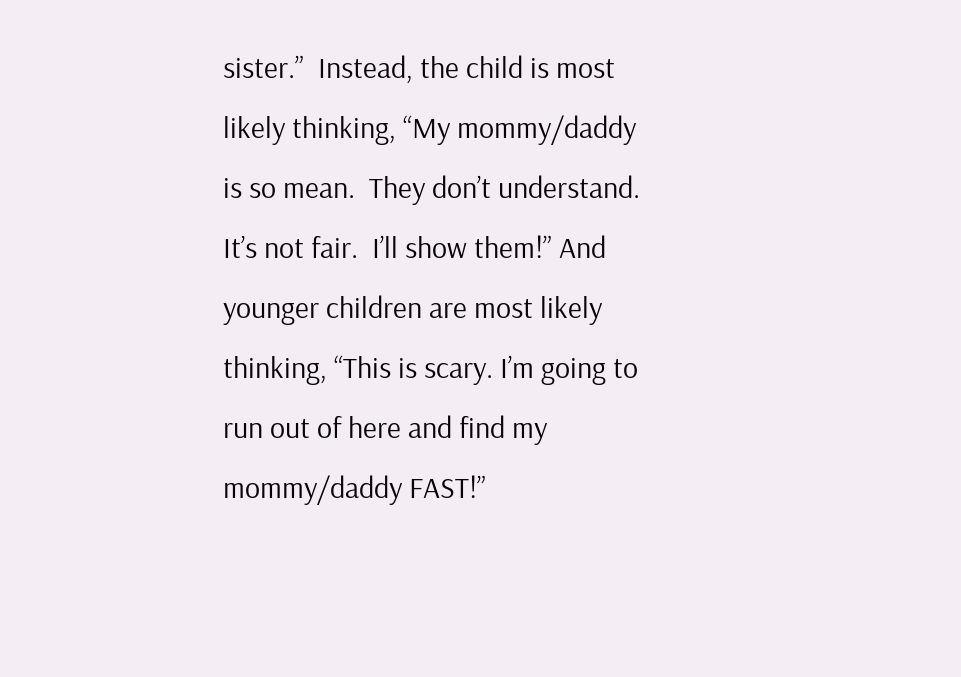sister.”  Instead, the child is most likely thinking, “My mommy/daddy is so mean.  They don’t understand.  It’s not fair.  I’ll show them!” And younger children are most likely thinking, “This is scary. I’m going to run out of here and find my mommy/daddy FAST!”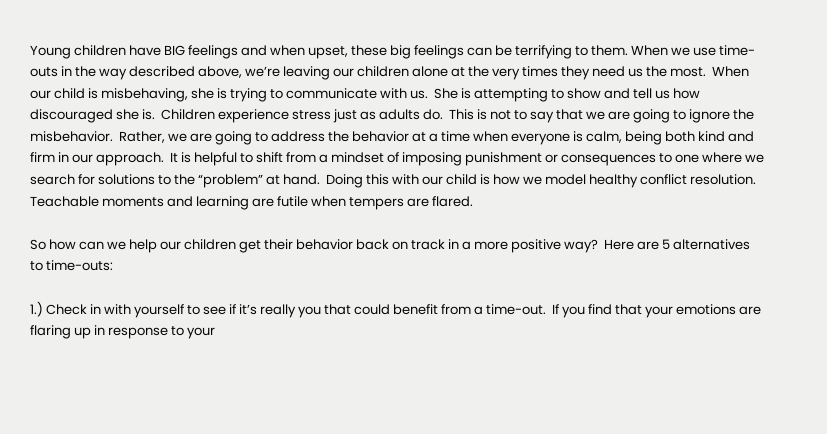Young children have BIG feelings and when upset, these big feelings can be terrifying to them. When we use time-outs in the way described above, we’re leaving our children alone at the very times they need us the most.  When our child is misbehaving, she is trying to communicate with us.  She is attempting to show and tell us how discouraged she is.  Children experience stress just as adults do.  This is not to say that we are going to ignore the misbehavior.  Rather, we are going to address the behavior at a time when everyone is calm, being both kind and firm in our approach.  It is helpful to shift from a mindset of imposing punishment or consequences to one where we search for solutions to the “problem” at hand.  Doing this with our child is how we model healthy conflict resolution. Teachable moments and learning are futile when tempers are flared.

So how can we help our children get their behavior back on track in a more positive way?  Here are 5 alternatives to time-outs:

1.) Check in with yourself to see if it’s really you that could benefit from a time-out.  If you find that your emotions are flaring up in response to your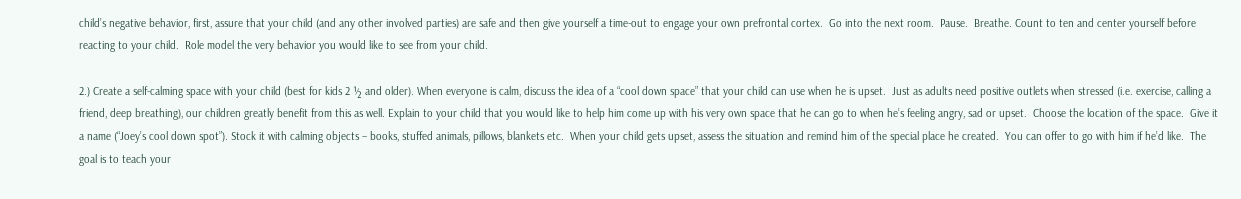child’s negative behavior, first, assure that your child (and any other involved parties) are safe and then give yourself a time-out to engage your own prefrontal cortex.  Go into the next room.  Pause.  Breathe. Count to ten and center yourself before reacting to your child.  Role model the very behavior you would like to see from your child.

2.) Create a self-calming space with your child (best for kids 2 ½ and older). When everyone is calm, discuss the idea of a “cool down space” that your child can use when he is upset.  Just as adults need positive outlets when stressed (i.e. exercise, calling a friend, deep breathing), our children greatly benefit from this as well. Explain to your child that you would like to help him come up with his very own space that he can go to when he’s feeling angry, sad or upset.  Choose the location of the space.  Give it a name (“Joey’s cool down spot”). Stock it with calming objects – books, stuffed animals, pillows, blankets etc.  When your child gets upset, assess the situation and remind him of the special place he created.  You can offer to go with him if he’d like.  The goal is to teach your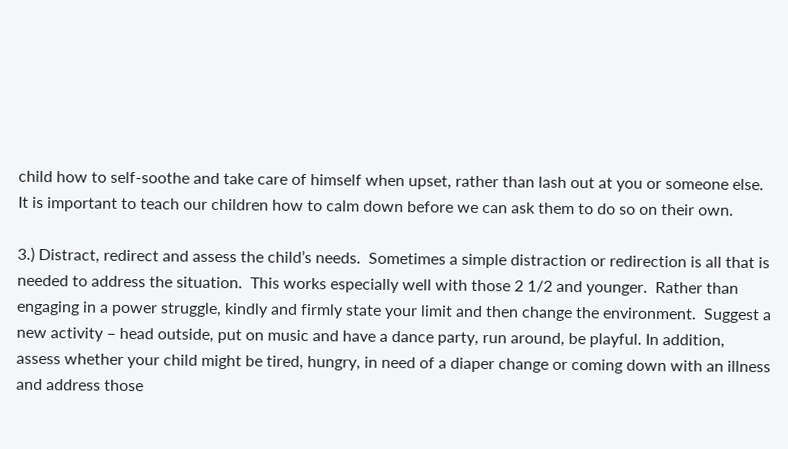child how to self-soothe and take care of himself when upset, rather than lash out at you or someone else.  It is important to teach our children how to calm down before we can ask them to do so on their own.

3.) Distract, redirect and assess the child’s needs.  Sometimes a simple distraction or redirection is all that is needed to address the situation.  This works especially well with those 2 1/2 and younger.  Rather than engaging in a power struggle, kindly and firmly state your limit and then change the environment.  Suggest a new activity – head outside, put on music and have a dance party, run around, be playful. In addition, assess whether your child might be tired, hungry, in need of a diaper change or coming down with an illness and address those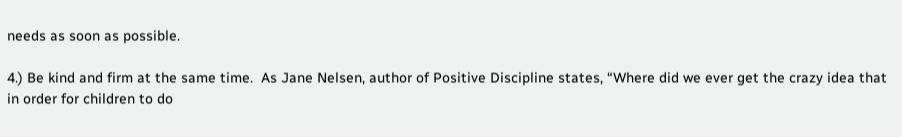needs as soon as possible.

4.) Be kind and firm at the same time.  As Jane Nelsen, author of Positive Discipline states, “Where did we ever get the crazy idea that in order for children to do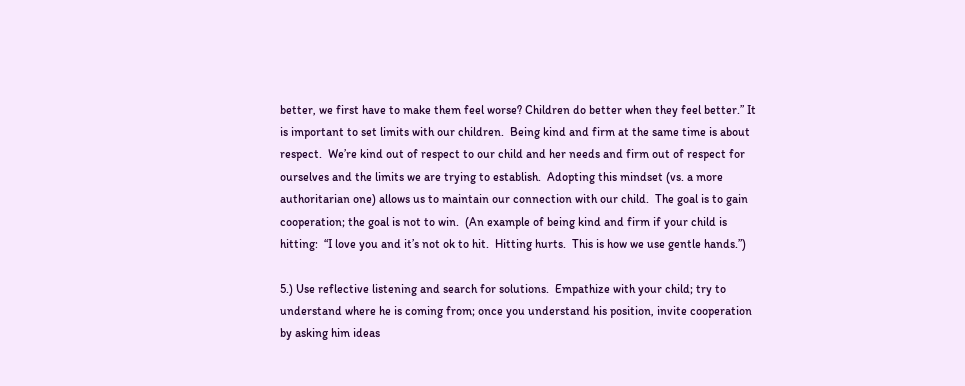better, we first have to make them feel worse? Children do better when they feel better.” It is important to set limits with our children.  Being kind and firm at the same time is about respect.  We’re kind out of respect to our child and her needs and firm out of respect for ourselves and the limits we are trying to establish.  Adopting this mindset (vs. a more authoritarian one) allows us to maintain our connection with our child.  The goal is to gain cooperation; the goal is not to win.  (An example of being kind and firm if your child is hitting:  “I love you and it’s not ok to hit.  Hitting hurts.  This is how we use gentle hands.”)

5.) Use reflective listening and search for solutions.  Empathize with your child; try to understand where he is coming from; once you understand his position, invite cooperation by asking him ideas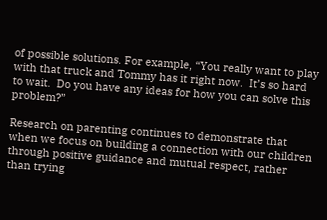of possible solutions. For example, “You really want to play with that truck and Tommy has it right now.  It’s so hard to wait.  Do you have any ideas for how you can solve this problem?”

Research on parenting continues to demonstrate that when we focus on building a connection with our children through positive guidance and mutual respect, rather than trying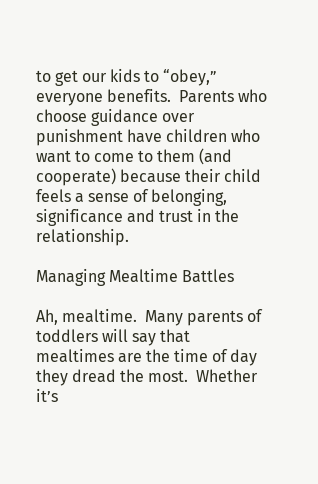to get our kids to “obey,” everyone benefits.  Parents who choose guidance over punishment have children who want to come to them (and cooperate) because their child feels a sense of belonging, significance and trust in the relationship.

Managing Mealtime Battles

Ah, mealtime.  Many parents of toddlers will say that mealtimes are the time of day they dread the most.  Whether it’s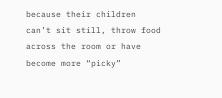because their children can’t sit still, throw food across the room or have become more “picky”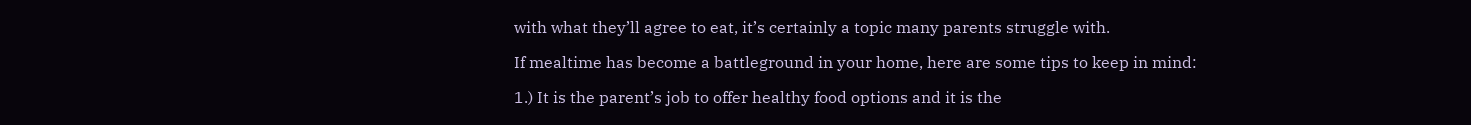with what they’ll agree to eat, it’s certainly a topic many parents struggle with.

If mealtime has become a battleground in your home, here are some tips to keep in mind:

1.) It is the parent’s job to offer healthy food options and it is the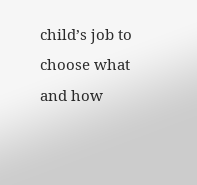child’s job to choose what and how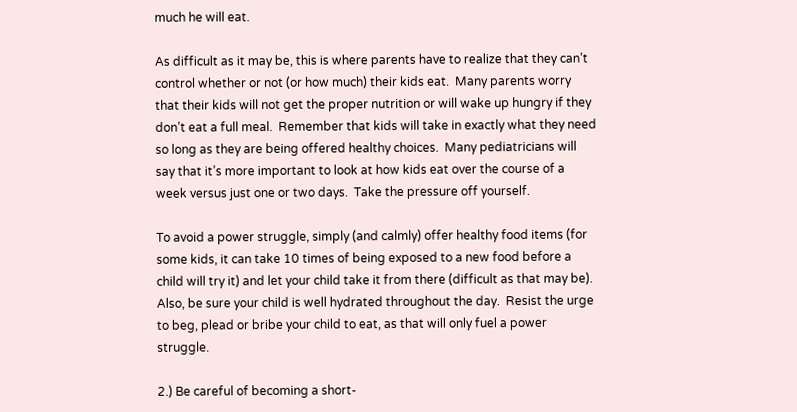much he will eat.

As difficult as it may be, this is where parents have to realize that they can’t control whether or not (or how much) their kids eat.  Many parents worry that their kids will not get the proper nutrition or will wake up hungry if they don’t eat a full meal.  Remember that kids will take in exactly what they need so long as they are being offered healthy choices.  Many pediatricians will say that it’s more important to look at how kids eat over the course of a week versus just one or two days.  Take the pressure off yourself.

To avoid a power struggle, simply (and calmly) offer healthy food items (for some kids, it can take 10 times of being exposed to a new food before a child will try it) and let your child take it from there (difficult as that may be).  Also, be sure your child is well hydrated throughout the day.  Resist the urge to beg, plead or bribe your child to eat, as that will only fuel a power struggle.

2.) Be careful of becoming a short-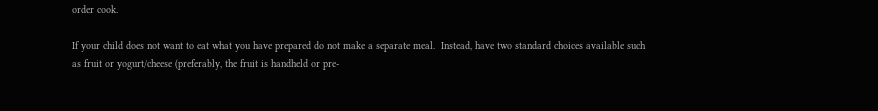order cook.

If your child does not want to eat what you have prepared do not make a separate meal.  Instead, have two standard choices available such as fruit or yogurt/cheese (preferably, the fruit is handheld or pre-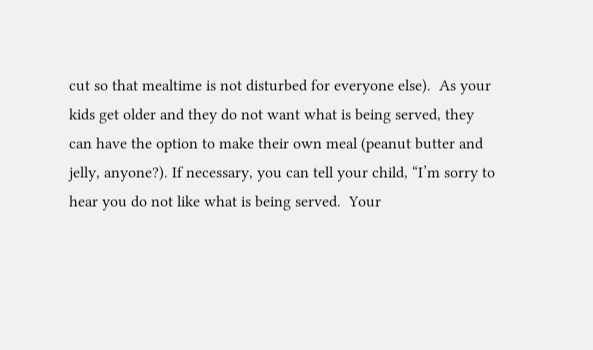cut so that mealtime is not disturbed for everyone else).  As your kids get older and they do not want what is being served, they can have the option to make their own meal (peanut butter and jelly, anyone?). If necessary, you can tell your child, “I’m sorry to hear you do not like what is being served.  Your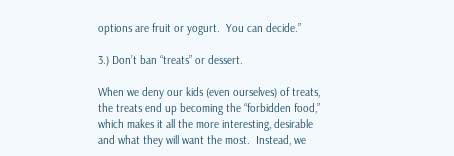options are fruit or yogurt.  You can decide.”

3.) Don’t ban “treats” or dessert.

When we deny our kids (even ourselves) of treats, the treats end up becoming the “forbidden food,” which makes it all the more interesting, desirable and what they will want the most.  Instead, we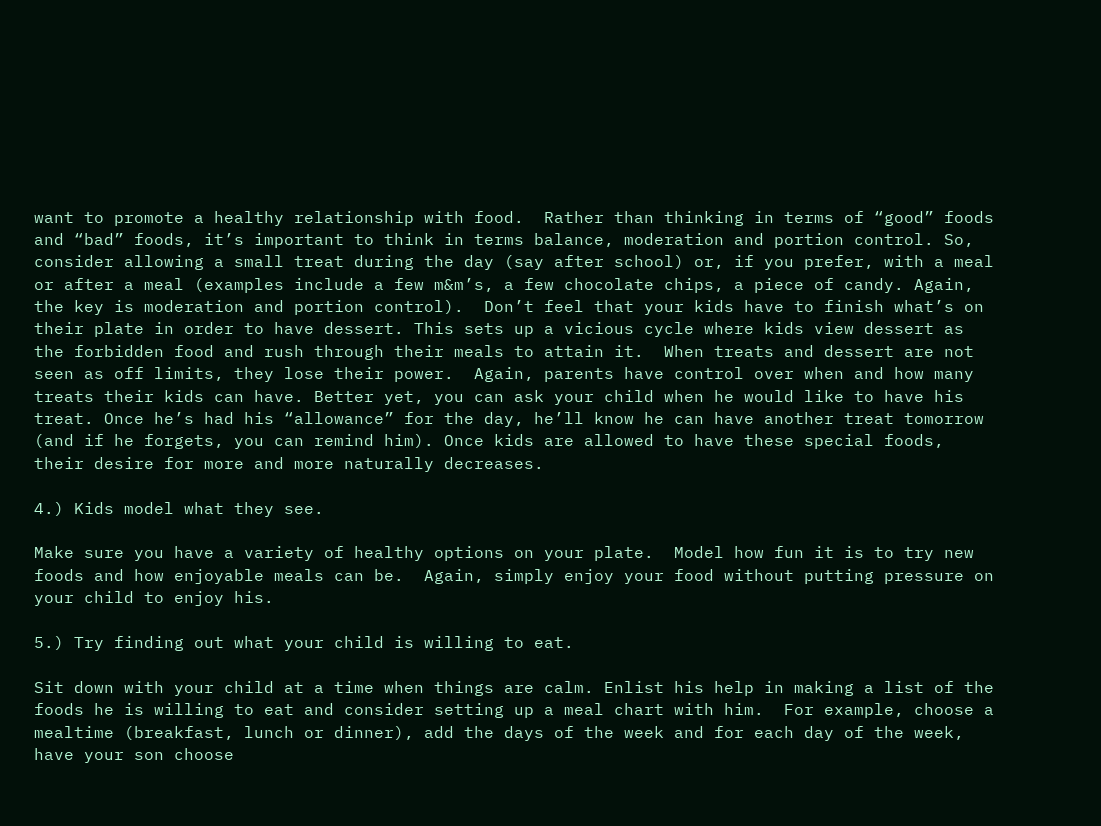want to promote a healthy relationship with food.  Rather than thinking in terms of “good” foods and “bad” foods, it’s important to think in terms balance, moderation and portion control. So, consider allowing a small treat during the day (say after school) or, if you prefer, with a meal or after a meal (examples include a few m&m’s, a few chocolate chips, a piece of candy. Again, the key is moderation and portion control).  Don’t feel that your kids have to finish what’s on their plate in order to have dessert. This sets up a vicious cycle where kids view dessert as the forbidden food and rush through their meals to attain it.  When treats and dessert are not seen as off limits, they lose their power.  Again, parents have control over when and how many treats their kids can have. Better yet, you can ask your child when he would like to have his treat. Once he’s had his “allowance” for the day, he’ll know he can have another treat tomorrow (and if he forgets, you can remind him). Once kids are allowed to have these special foods, their desire for more and more naturally decreases.

4.) Kids model what they see.

Make sure you have a variety of healthy options on your plate.  Model how fun it is to try new foods and how enjoyable meals can be.  Again, simply enjoy your food without putting pressure on your child to enjoy his.

5.) Try finding out what your child is willing to eat.

Sit down with your child at a time when things are calm. Enlist his help in making a list of the foods he is willing to eat and consider setting up a meal chart with him.  For example, choose a mealtime (breakfast, lunch or dinner), add the days of the week and for each day of the week, have your son choose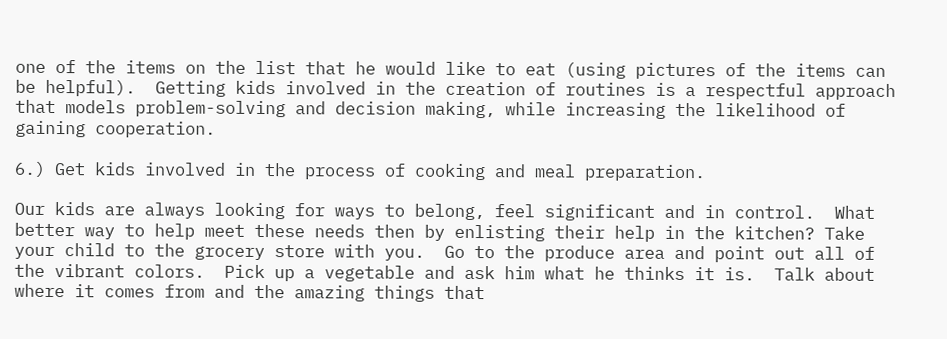one of the items on the list that he would like to eat (using pictures of the items can be helpful).  Getting kids involved in the creation of routines is a respectful approach that models problem-solving and decision making, while increasing the likelihood of gaining cooperation.

6.) Get kids involved in the process of cooking and meal preparation.

Our kids are always looking for ways to belong, feel significant and in control.  What better way to help meet these needs then by enlisting their help in the kitchen? Take your child to the grocery store with you.  Go to the produce area and point out all of the vibrant colors.  Pick up a vegetable and ask him what he thinks it is.  Talk about where it comes from and the amazing things that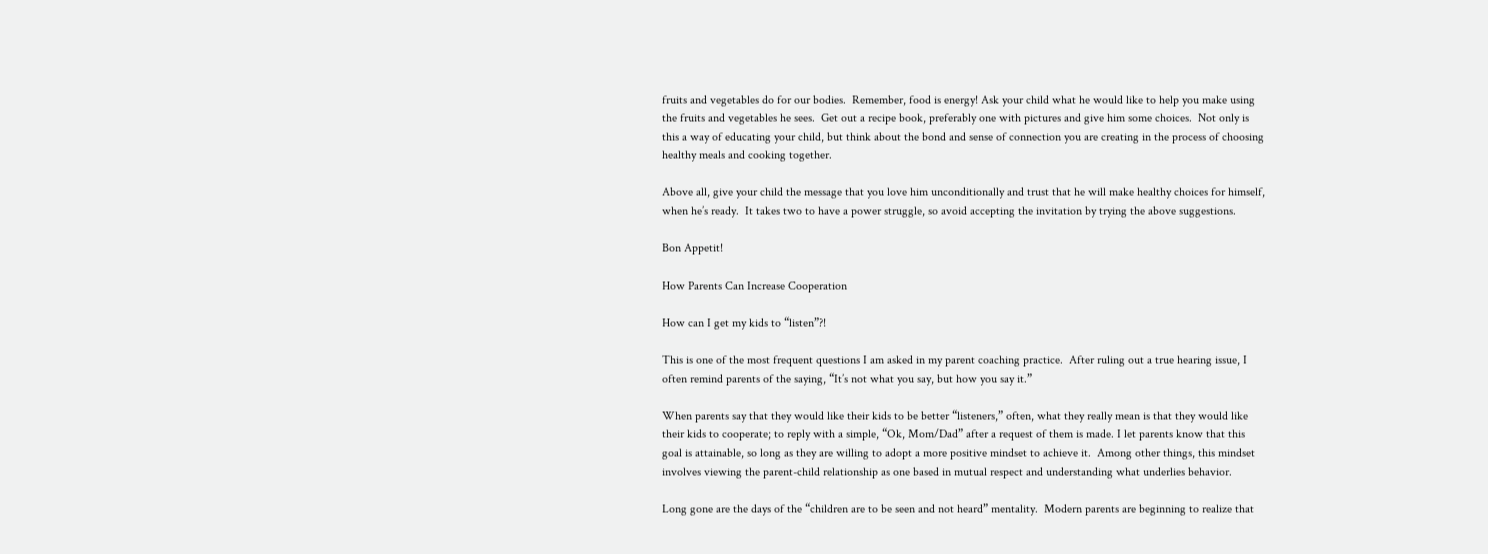fruits and vegetables do for our bodies.  Remember, food is energy! Ask your child what he would like to help you make using the fruits and vegetables he sees.  Get out a recipe book, preferably one with pictures and give him some choices.  Not only is this a way of educating your child, but think about the bond and sense of connection you are creating in the process of choosing healthy meals and cooking together.

Above all, give your child the message that you love him unconditionally and trust that he will make healthy choices for himself, when he’s ready.  It takes two to have a power struggle, so avoid accepting the invitation by trying the above suggestions.

Bon Appetit!

How Parents Can Increase Cooperation

How can I get my kids to “listen”?!

This is one of the most frequent questions I am asked in my parent coaching practice.  After ruling out a true hearing issue, I often remind parents of the saying, “It’s not what you say, but how you say it.”

When parents say that they would like their kids to be better “listeners,” often, what they really mean is that they would like their kids to cooperate; to reply with a simple, “Ok, Mom/Dad” after a request of them is made. I let parents know that this goal is attainable, so long as they are willing to adopt a more positive mindset to achieve it.  Among other things, this mindset involves viewing the parent-child relationship as one based in mutual respect and understanding what underlies behavior.

Long gone are the days of the “children are to be seen and not heard” mentality.  Modern parents are beginning to realize that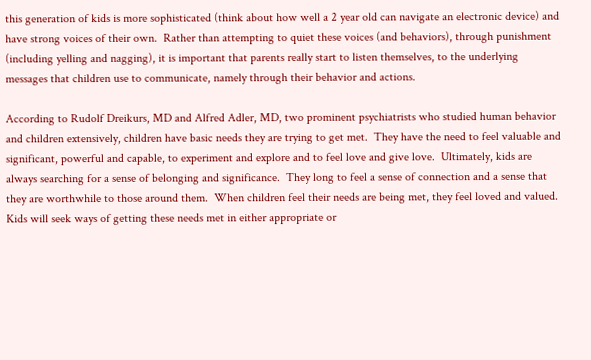this generation of kids is more sophisticated (think about how well a 2 year old can navigate an electronic device) and have strong voices of their own.  Rather than attempting to quiet these voices (and behaviors), through punishment (including yelling and nagging), it is important that parents really start to listen themselves, to the underlying messages that children use to communicate, namely through their behavior and actions.

According to Rudolf Dreikurs, MD and Alfred Adler, MD, two prominent psychiatrists who studied human behavior and children extensively, children have basic needs they are trying to get met.  They have the need to feel valuable and significant, powerful and capable, to experiment and explore and to feel love and give love.  Ultimately, kids are always searching for a sense of belonging and significance.  They long to feel a sense of connection and a sense that they are worthwhile to those around them.  When children feel their needs are being met, they feel loved and valued. Kids will seek ways of getting these needs met in either appropriate or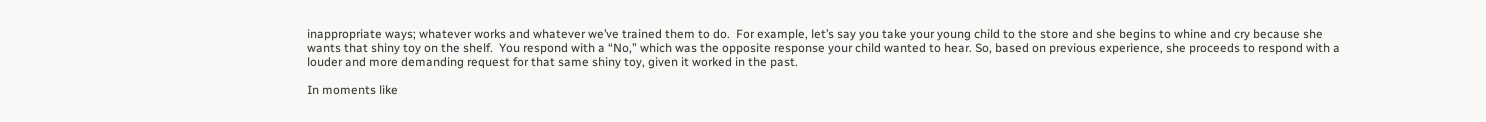inappropriate ways; whatever works and whatever we’ve trained them to do.  For example, let’s say you take your young child to the store and she begins to whine and cry because she wants that shiny toy on the shelf.  You respond with a “No,” which was the opposite response your child wanted to hear. So, based on previous experience, she proceeds to respond with a louder and more demanding request for that same shiny toy, given it worked in the past.

In moments like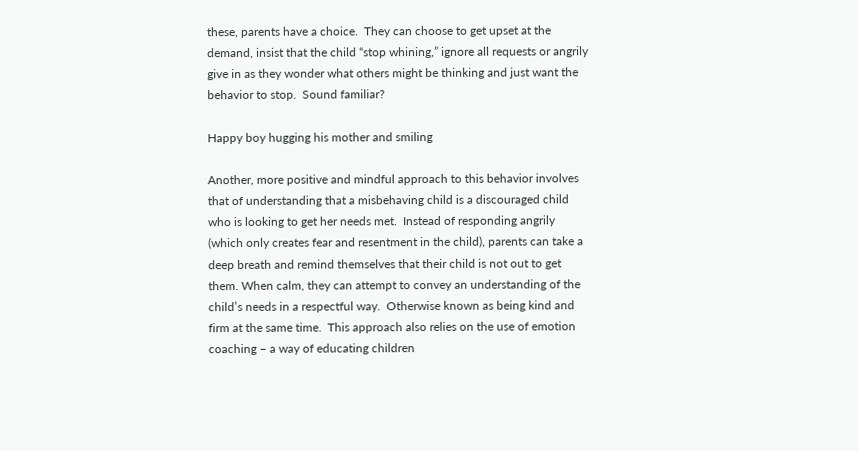these, parents have a choice.  They can choose to get upset at the demand, insist that the child “stop whining,” ignore all requests or angrily give in as they wonder what others might be thinking and just want the behavior to stop.  Sound familiar?

Happy boy hugging his mother and smiling

Another, more positive and mindful approach to this behavior involves that of understanding that a misbehaving child is a discouraged child who is looking to get her needs met.  Instead of responding angrily (which only creates fear and resentment in the child), parents can take a deep breath and remind themselves that their child is not out to get them. When calm, they can attempt to convey an understanding of the child’s needs in a respectful way.  Otherwise known as being kind and firm at the same time.  This approach also relies on the use of emotion coaching – a way of educating children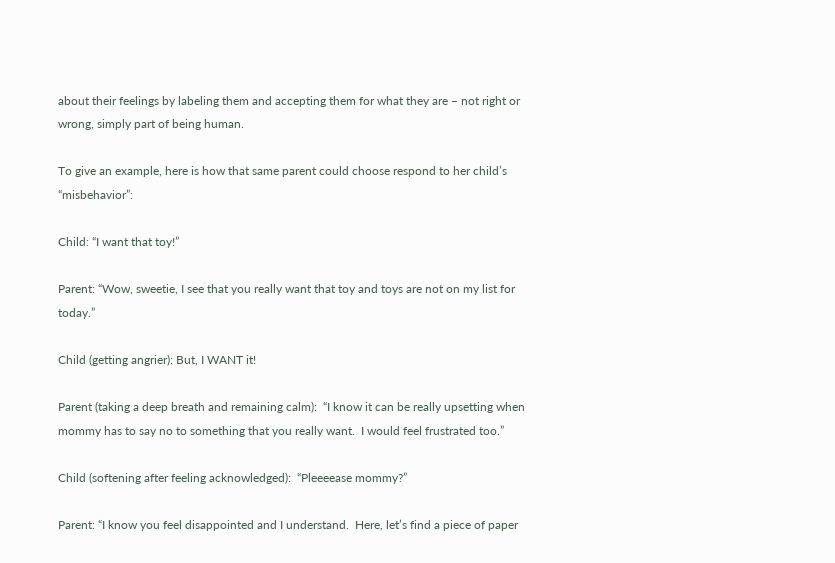about their feelings by labeling them and accepting them for what they are – not right or wrong, simply part of being human.

To give an example, here is how that same parent could choose respond to her child’s “misbehavior”:

Child: “I want that toy!”

Parent: “Wow, sweetie, I see that you really want that toy and toys are not on my list for today.”

Child (getting angrier): But, I WANT it!

Parent (taking a deep breath and remaining calm):  “I know it can be really upsetting when mommy has to say no to something that you really want.  I would feel frustrated too.”

Child (softening after feeling acknowledged):  “Pleeeease mommy?”

Parent: “I know you feel disappointed and I understand.  Here, let’s find a piece of paper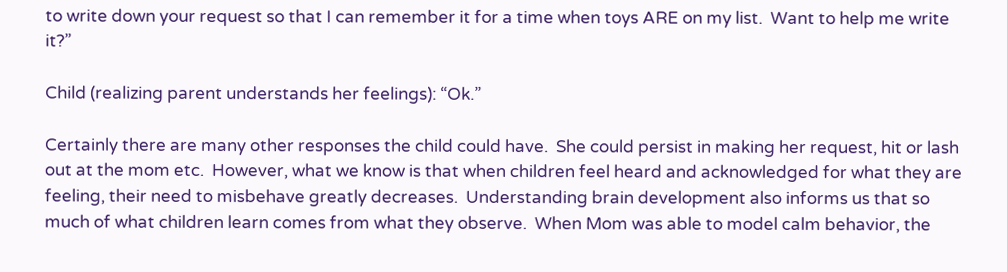to write down your request so that I can remember it for a time when toys ARE on my list.  Want to help me write it?”

Child (realizing parent understands her feelings): “Ok.”

Certainly there are many other responses the child could have.  She could persist in making her request, hit or lash out at the mom etc.  However, what we know is that when children feel heard and acknowledged for what they are feeling, their need to misbehave greatly decreases.  Understanding brain development also informs us that so much of what children learn comes from what they observe.  When Mom was able to model calm behavior, the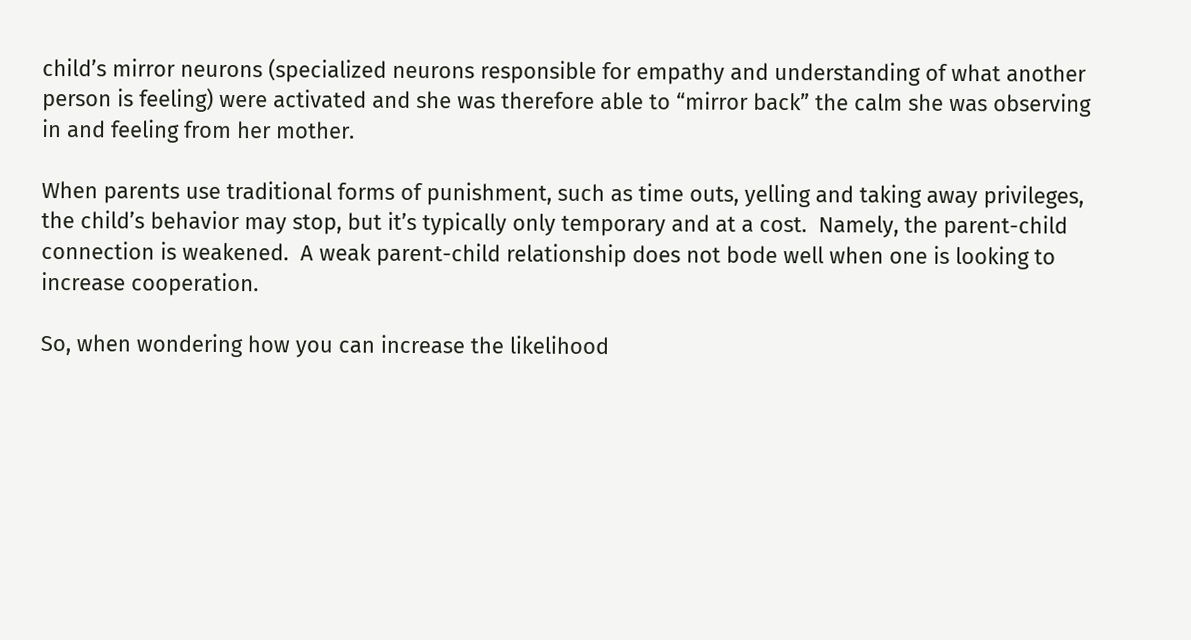child’s mirror neurons (specialized neurons responsible for empathy and understanding of what another person is feeling) were activated and she was therefore able to “mirror back” the calm she was observing in and feeling from her mother.

When parents use traditional forms of punishment, such as time outs, yelling and taking away privileges, the child’s behavior may stop, but it’s typically only temporary and at a cost.  Namely, the parent-child connection is weakened.  A weak parent-child relationship does not bode well when one is looking to increase cooperation.

So, when wondering how you can increase the likelihood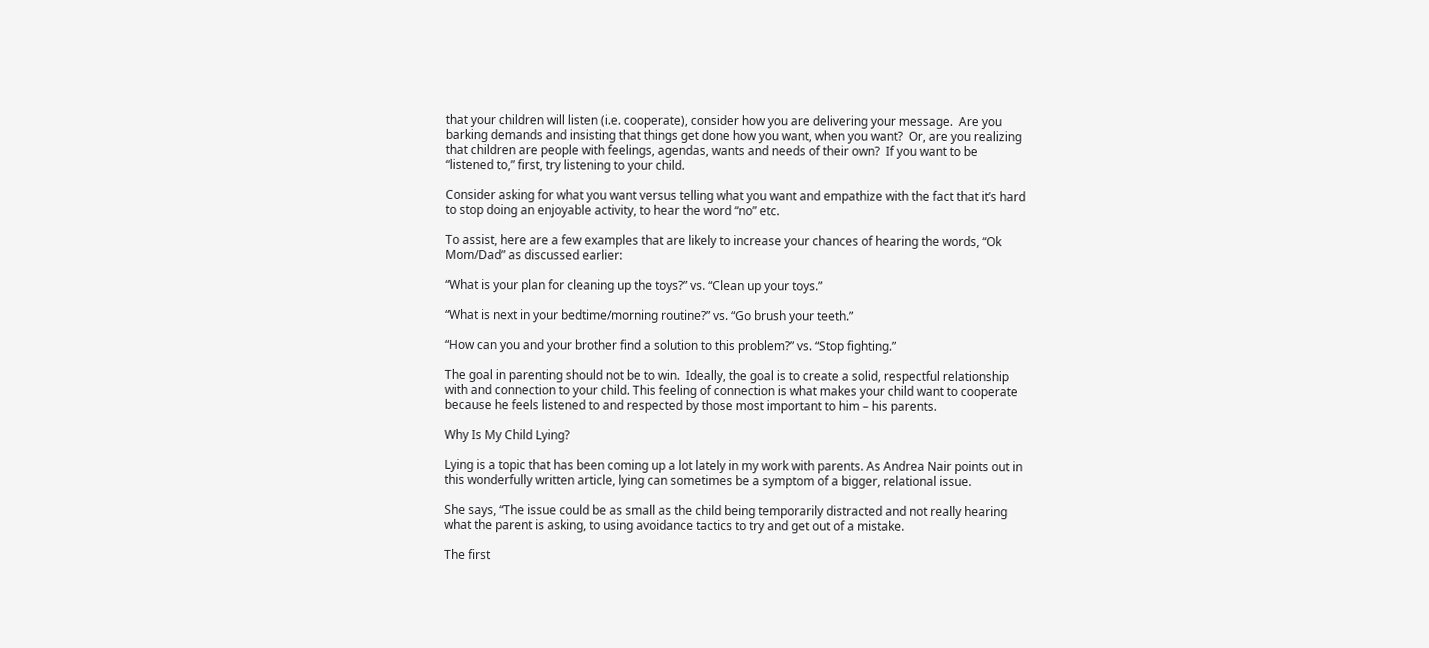that your children will listen (i.e. cooperate), consider how you are delivering your message.  Are you barking demands and insisting that things get done how you want, when you want?  Or, are you realizing that children are people with feelings, agendas, wants and needs of their own?  If you want to be “listened to,” first, try listening to your child.

Consider asking for what you want versus telling what you want and empathize with the fact that it’s hard to stop doing an enjoyable activity, to hear the word “no” etc.

To assist, here are a few examples that are likely to increase your chances of hearing the words, “Ok Mom/Dad” as discussed earlier:

“What is your plan for cleaning up the toys?” vs. “Clean up your toys.”

“What is next in your bedtime/morning routine?” vs. “Go brush your teeth.”

“How can you and your brother find a solution to this problem?” vs. “Stop fighting.”

The goal in parenting should not be to win.  Ideally, the goal is to create a solid, respectful relationship with and connection to your child. This feeling of connection is what makes your child want to cooperate because he feels listened to and respected by those most important to him – his parents.

Why Is My Child Lying?

Lying is a topic that has been coming up a lot lately in my work with parents. As Andrea Nair points out in this wonderfully written article, lying can sometimes be a symptom of a bigger, relational issue.

She says, “The issue could be as small as the child being temporarily distracted and not really hearing what the parent is asking, to using avoidance tactics to try and get out of a mistake.

The first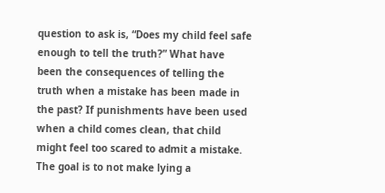question to ask is, “Does my child feel safe enough to tell the truth?” What have been the consequences of telling the truth when a mistake has been made in the past? If punishments have been used when a child comes clean, that child might feel too scared to admit a mistake. The goal is to not make lying a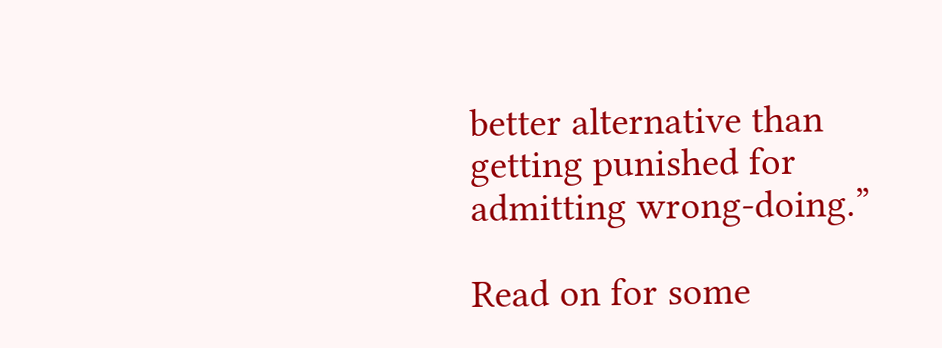better alternative than getting punished for admitting wrong-doing.”

Read on for some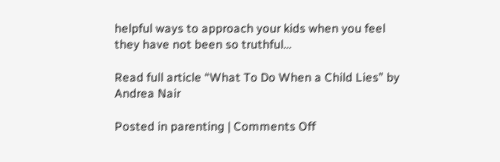helpful ways to approach your kids when you feel they have not been so truthful…

Read full article “What To Do When a Child Lies” by Andrea Nair

Posted in parenting | Comments Off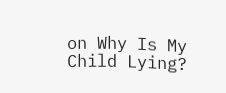on Why Is My Child Lying?